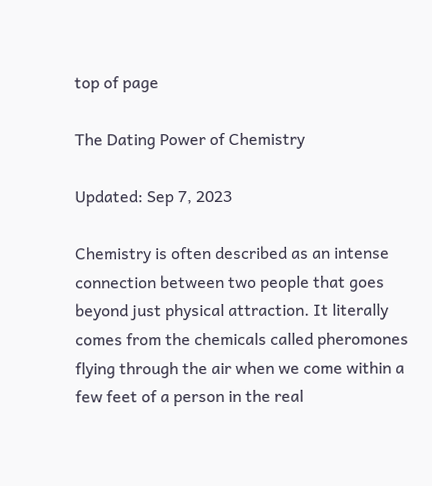top of page

The Dating Power of Chemistry

Updated: Sep 7, 2023

Chemistry is often described as an intense connection between two people that goes beyond just physical attraction. It literally comes from the chemicals called pheromones flying through the air when we come within a few feet of a person in the real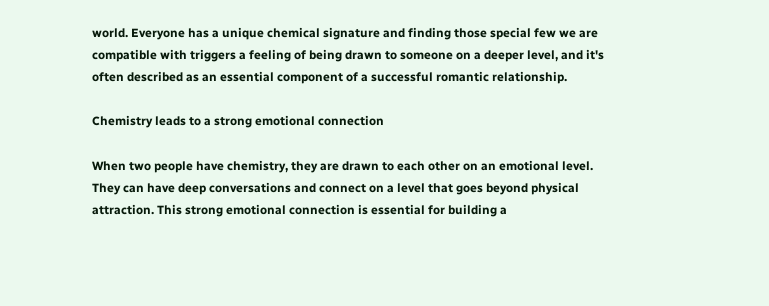world. Everyone has a unique chemical signature and finding those special few we are compatible with triggers a feeling of being drawn to someone on a deeper level, and it's often described as an essential component of a successful romantic relationship.

Chemistry leads to a strong emotional connection

When two people have chemistry, they are drawn to each other on an emotional level. They can have deep conversations and connect on a level that goes beyond physical attraction. This strong emotional connection is essential for building a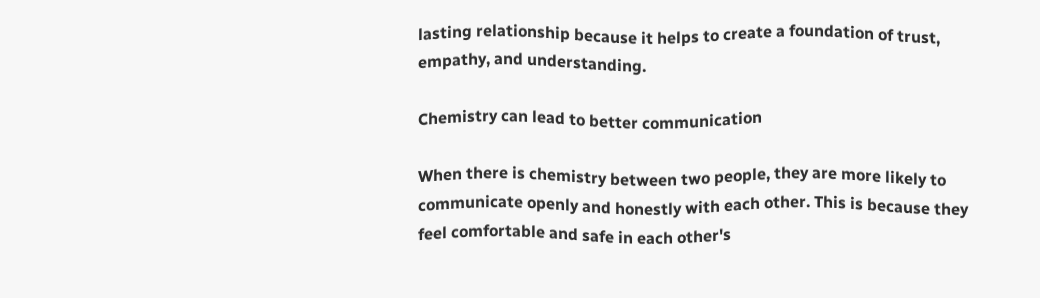lasting relationship because it helps to create a foundation of trust, empathy, and understanding.

Chemistry can lead to better communication

When there is chemistry between two people, they are more likely to communicate openly and honestly with each other. This is because they feel comfortable and safe in each other's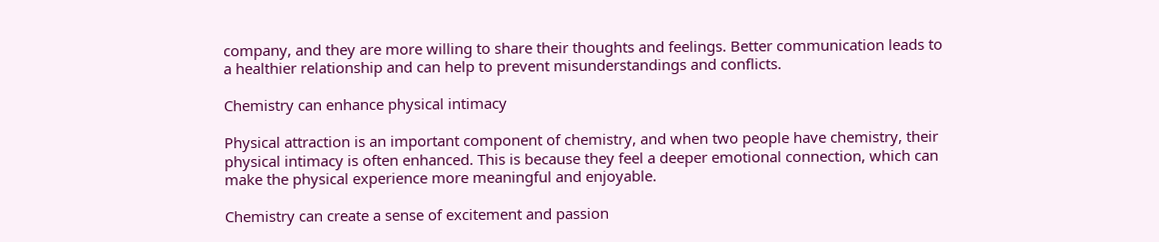company, and they are more willing to share their thoughts and feelings. Better communication leads to a healthier relationship and can help to prevent misunderstandings and conflicts.

Chemistry can enhance physical intimacy

Physical attraction is an important component of chemistry, and when two people have chemistry, their physical intimacy is often enhanced. This is because they feel a deeper emotional connection, which can make the physical experience more meaningful and enjoyable.

Chemistry can create a sense of excitement and passion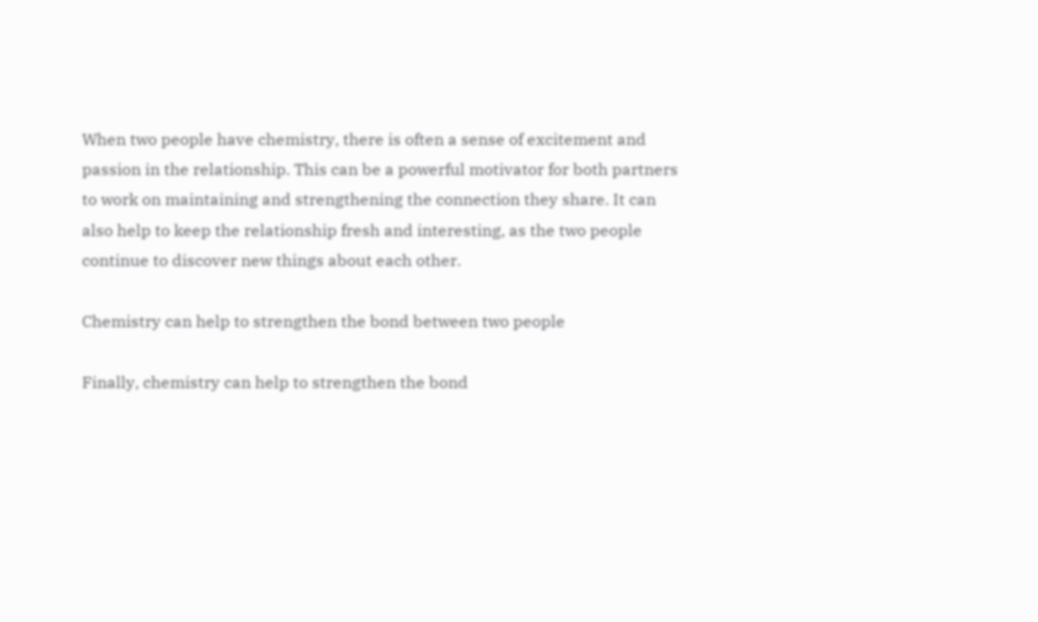When two people have chemistry, there is often a sense of excitement and passion in the relationship. This can be a powerful motivator for both partners to work on maintaining and strengthening the connection they share. It can also help to keep the relationship fresh and interesting, as the two people continue to discover new things about each other.

Chemistry can help to strengthen the bond between two people

Finally, chemistry can help to strengthen the bond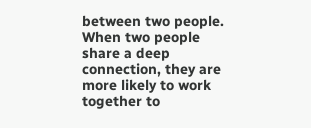between two people. When two people share a deep connection, they are more likely to work together to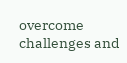overcome challenges and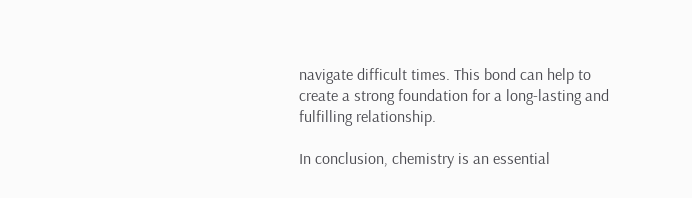navigate difficult times. This bond can help to create a strong foundation for a long-lasting and fulfilling relationship.

In conclusion, chemistry is an essential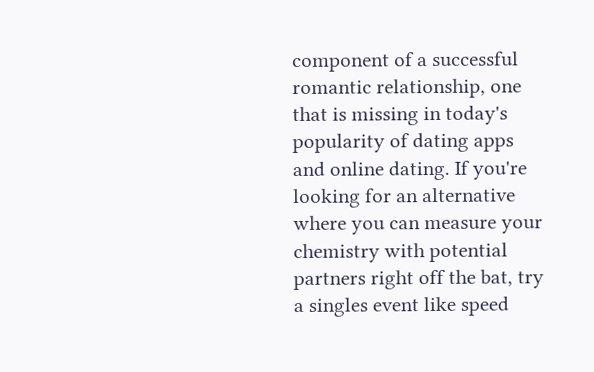component of a successful romantic relationship, one that is missing in today's popularity of dating apps and online dating. If you're looking for an alternative where you can measure your chemistry with potential partners right off the bat, try a singles event like speed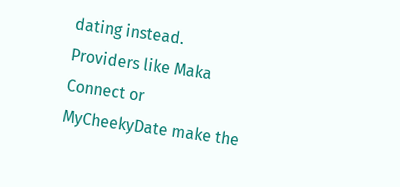dating instead. Providers like Maka Connect or MyCheekyDate make the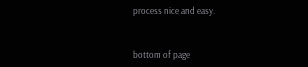process nice and easy.


bottom of page